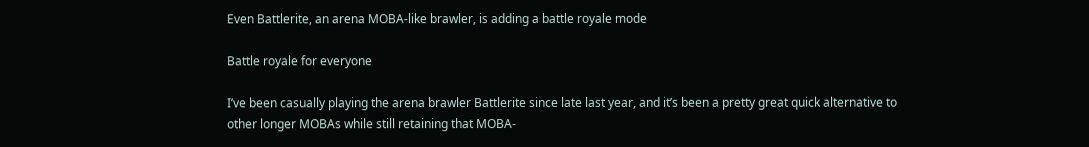Even Battlerite, an arena MOBA-like brawler, is adding a battle royale mode

Battle royale for everyone

I’ve been casually playing the arena brawler Battlerite since late last year, and it’s been a pretty great quick alternative to other longer MOBAs while still retaining that MOBA-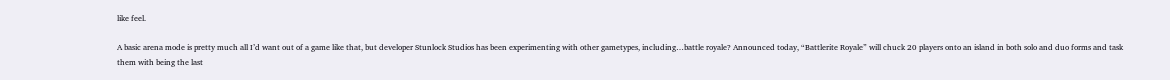like feel.

A basic arena mode is pretty much all I’d want out of a game like that, but developer Stunlock Studios has been experimenting with other gametypes, including…battle royale? Announced today, “Battlerite Royale” will chuck 20 players onto an island in both solo and duo forms and task them with being the last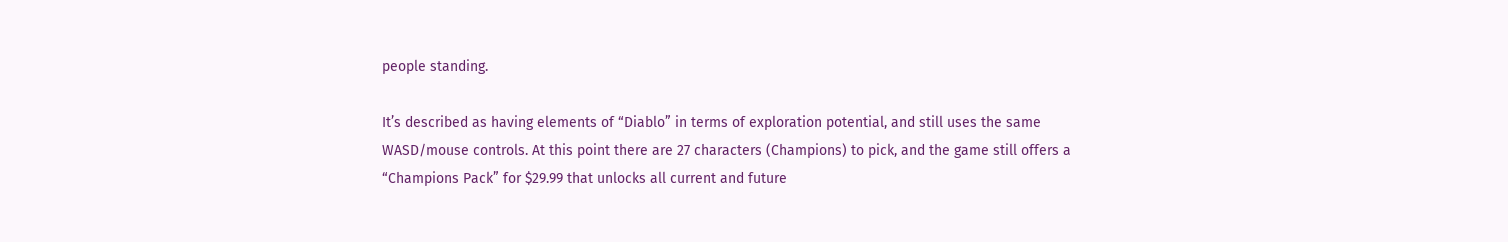people standing.

It’s described as having elements of “Diablo” in terms of exploration potential, and still uses the same WASD/mouse controls. At this point there are 27 characters (Champions) to pick, and the game still offers a “Champions Pack” for $29.99 that unlocks all current and future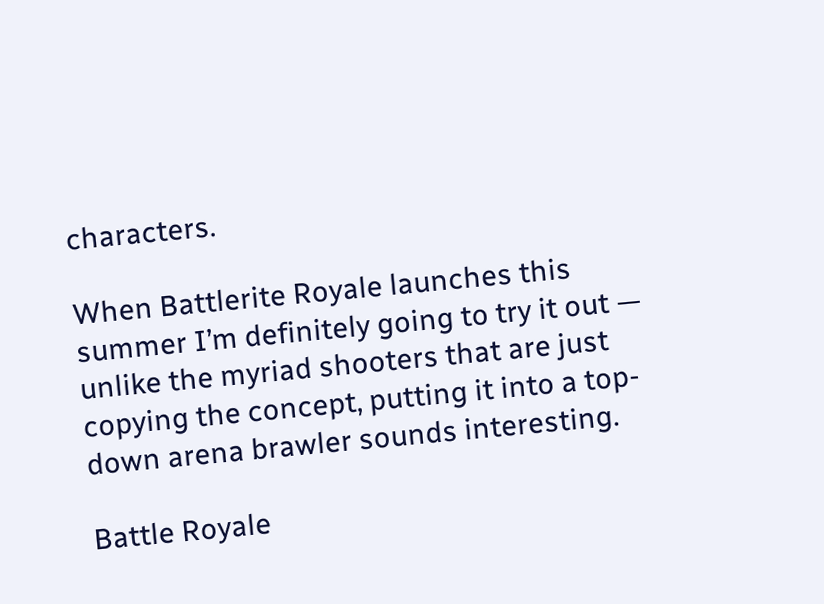characters.

When Battlerite Royale launches this summer I’m definitely going to try it out — unlike the myriad shooters that are just copying the concept, putting it into a top-down arena brawler sounds interesting.

Battle Royale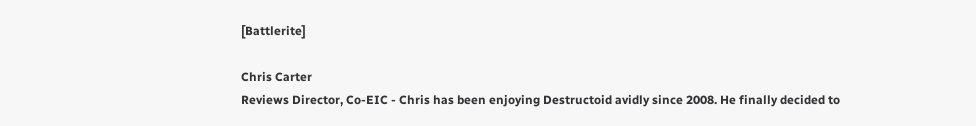[Battlerite]

Chris Carter
Reviews Director, Co-EIC - Chris has been enjoying Destructoid avidly since 2008. He finally decided to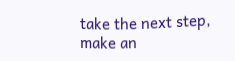take the next step, make an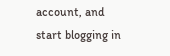account, and start blogging in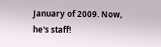January of 2009. Now, he's staff!